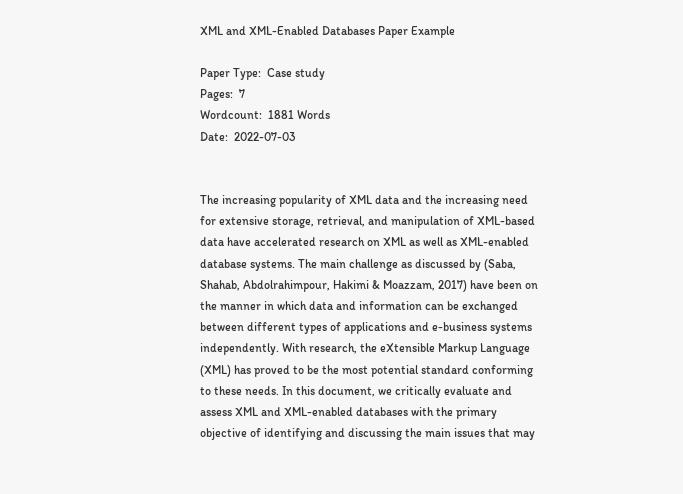XML and XML-Enabled Databases Paper Example

Paper Type:  Case study
Pages:  7
Wordcount:  1881 Words
Date:  2022-07-03


The increasing popularity of XML data and the increasing need for extensive storage, retrieval, and manipulation of XML-based data have accelerated research on XML as well as XML-enabled database systems. The main challenge as discussed by (Saba, Shahab, Abdolrahimpour, Hakimi & Moazzam, 2017) have been on the manner in which data and information can be exchanged between different types of applications and e-business systems independently. With research, the eXtensible Markup Language (XML) has proved to be the most potential standard conforming to these needs. In this document, we critically evaluate and assess XML and XML-enabled databases with the primary objective of identifying and discussing the main issues that may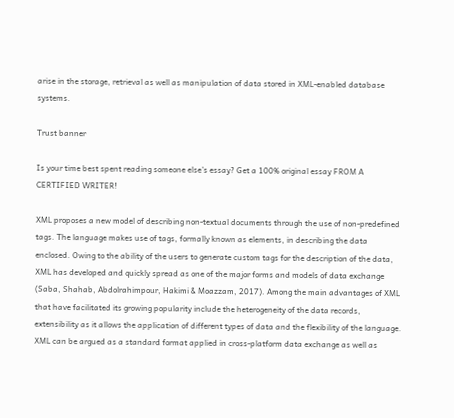arise in the storage, retrieval as well as manipulation of data stored in XML-enabled database systems.

Trust banner

Is your time best spent reading someone else’s essay? Get a 100% original essay FROM A CERTIFIED WRITER!

XML proposes a new model of describing non-textual documents through the use of non-predefined tags. The language makes use of tags, formally known as elements, in describing the data enclosed. Owing to the ability of the users to generate custom tags for the description of the data, XML has developed and quickly spread as one of the major forms and models of data exchange (Saba, Shahab, Abdolrahimpour, Hakimi & Moazzam, 2017). Among the main advantages of XML that have facilitated its growing popularity include the heterogeneity of the data records, extensibility as it allows the application of different types of data and the flexibility of the language. XML can be argued as a standard format applied in cross-platform data exchange as well as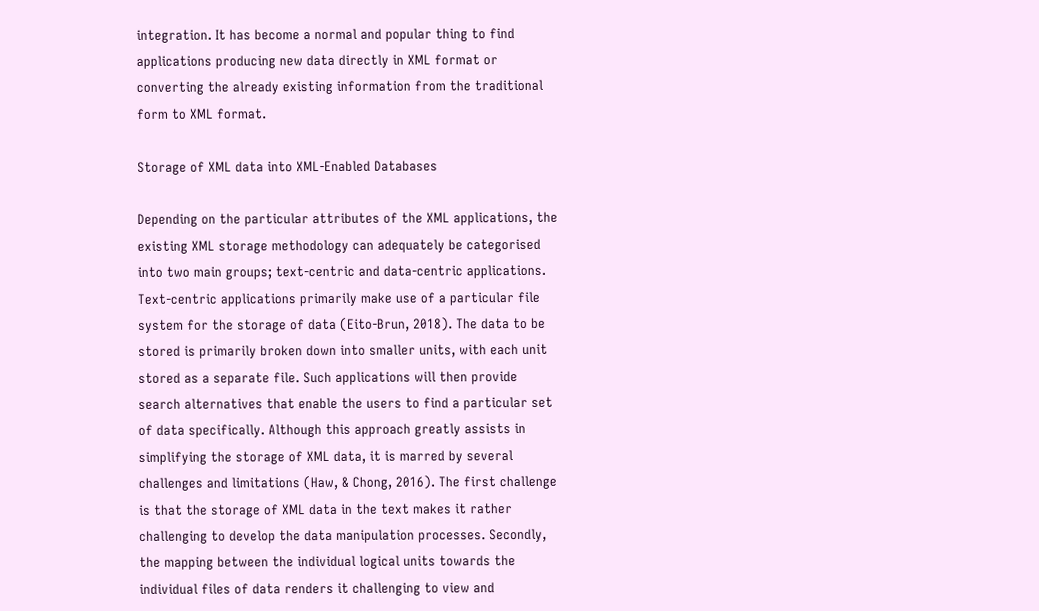integration. It has become a normal and popular thing to find applications producing new data directly in XML format or converting the already existing information from the traditional form to XML format.

Storage of XML data into XML-Enabled Databases

Depending on the particular attributes of the XML applications, the existing XML storage methodology can adequately be categorised into two main groups; text-centric and data-centric applications. Text-centric applications primarily make use of a particular file system for the storage of data (Eito-Brun, 2018). The data to be stored is primarily broken down into smaller units, with each unit stored as a separate file. Such applications will then provide search alternatives that enable the users to find a particular set of data specifically. Although this approach greatly assists in simplifying the storage of XML data, it is marred by several challenges and limitations (Haw, & Chong, 2016). The first challenge is that the storage of XML data in the text makes it rather challenging to develop the data manipulation processes. Secondly, the mapping between the individual logical units towards the individual files of data renders it challenging to view and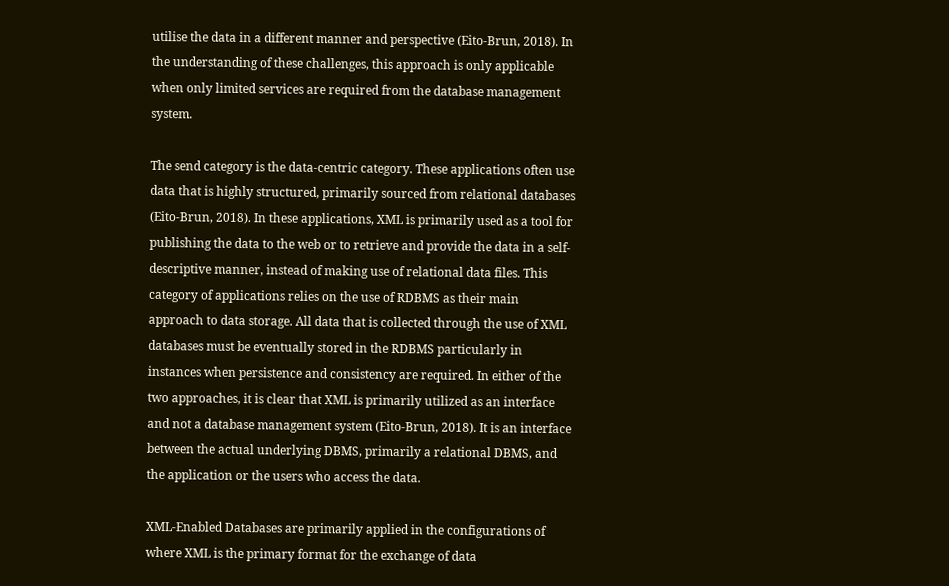utilise the data in a different manner and perspective (Eito-Brun, 2018). In the understanding of these challenges, this approach is only applicable when only limited services are required from the database management system.

The send category is the data-centric category. These applications often use data that is highly structured, primarily sourced from relational databases (Eito-Brun, 2018). In these applications, XML is primarily used as a tool for publishing the data to the web or to retrieve and provide the data in a self-descriptive manner, instead of making use of relational data files. This category of applications relies on the use of RDBMS as their main approach to data storage. All data that is collected through the use of XML databases must be eventually stored in the RDBMS particularly in instances when persistence and consistency are required. In either of the two approaches, it is clear that XML is primarily utilized as an interface and not a database management system (Eito-Brun, 2018). It is an interface between the actual underlying DBMS, primarily a relational DBMS, and the application or the users who access the data.

XML-Enabled Databases are primarily applied in the configurations of where XML is the primary format for the exchange of data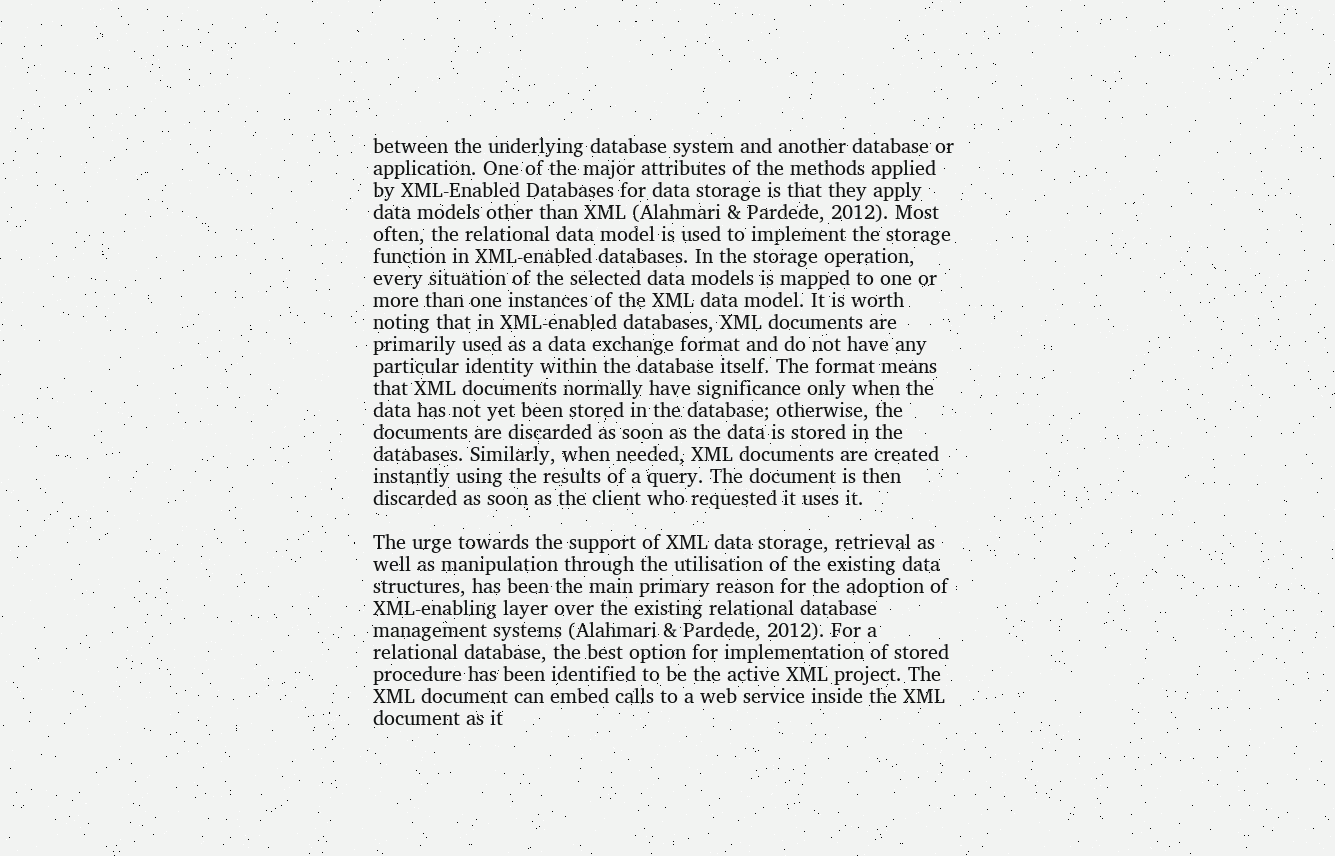between the underlying database system and another database or application. One of the major attributes of the methods applied by XML-Enabled Databases for data storage is that they apply data models other than XML (Alahmari & Pardede, 2012). Most often, the relational data model is used to implement the storage function in XML-enabled databases. In the storage operation, every situation of the selected data models is mapped to one or more than one instances of the XML data model. It is worth noting that in XML-enabled databases, XML documents are primarily used as a data exchange format and do not have any particular identity within the database itself. The format means that XML documents normally have significance only when the data has not yet been stored in the database; otherwise, the documents are discarded as soon as the data is stored in the databases. Similarly, when needed, XML documents are created instantly using the results of a query. The document is then discarded as soon as the client who requested it uses it.

The urge towards the support of XML data storage, retrieval as well as manipulation through the utilisation of the existing data structures, has been the main primary reason for the adoption of XML-enabling layer over the existing relational database management systems (Alahmari & Pardede, 2012). For a relational database, the best option for implementation of stored procedure has been identified to be the active XML project. The XML document can embed calls to a web service inside the XML document as it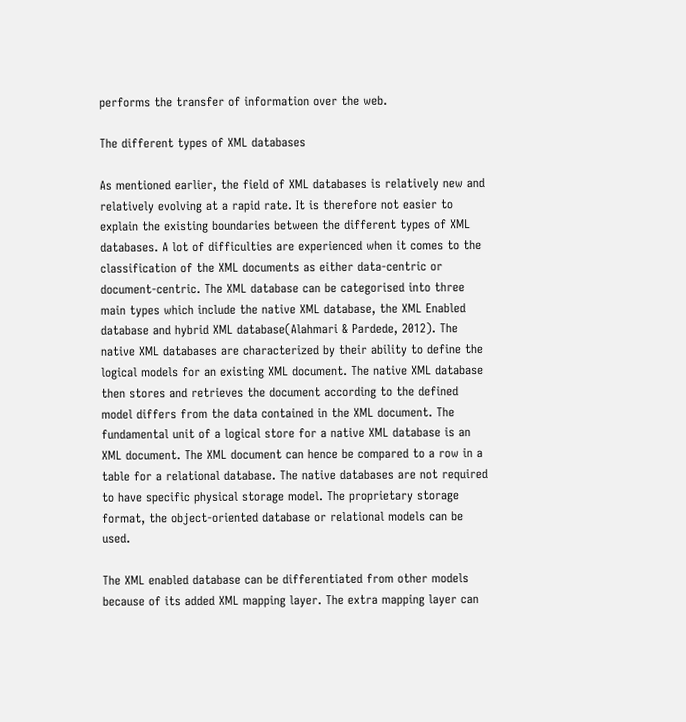performs the transfer of information over the web.

The different types of XML databases

As mentioned earlier, the field of XML databases is relatively new and relatively evolving at a rapid rate. It is therefore not easier to explain the existing boundaries between the different types of XML databases. A lot of difficulties are experienced when it comes to the classification of the XML documents as either data-centric or document-centric. The XML database can be categorised into three main types which include the native XML database, the XML Enabled database and hybrid XML database(Alahmari & Pardede, 2012). The native XML databases are characterized by their ability to define the logical models for an existing XML document. The native XML database then stores and retrieves the document according to the defined model differs from the data contained in the XML document. The fundamental unit of a logical store for a native XML database is an XML document. The XML document can hence be compared to a row in a table for a relational database. The native databases are not required to have specific physical storage model. The proprietary storage format, the object-oriented database or relational models can be used.

The XML enabled database can be differentiated from other models because of its added XML mapping layer. The extra mapping layer can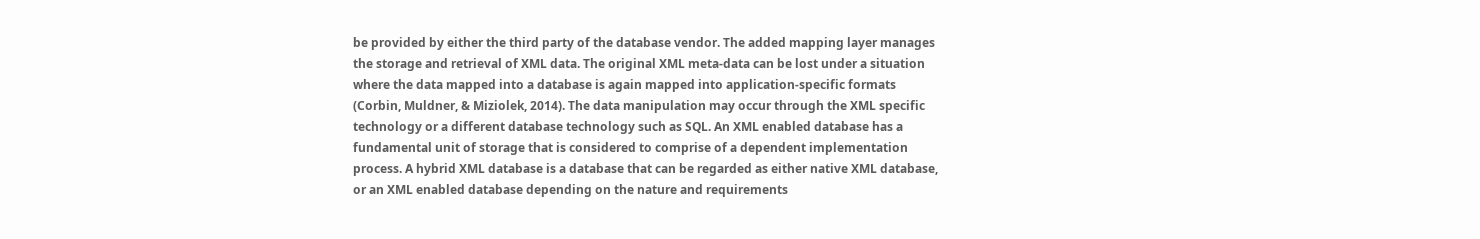be provided by either the third party of the database vendor. The added mapping layer manages the storage and retrieval of XML data. The original XML meta-data can be lost under a situation where the data mapped into a database is again mapped into application-specific formats (Corbin, Muldner, & Miziolek, 2014). The data manipulation may occur through the XML specific technology or a different database technology such as SQL. An XML enabled database has a fundamental unit of storage that is considered to comprise of a dependent implementation process. A hybrid XML database is a database that can be regarded as either native XML database, or an XML enabled database depending on the nature and requirements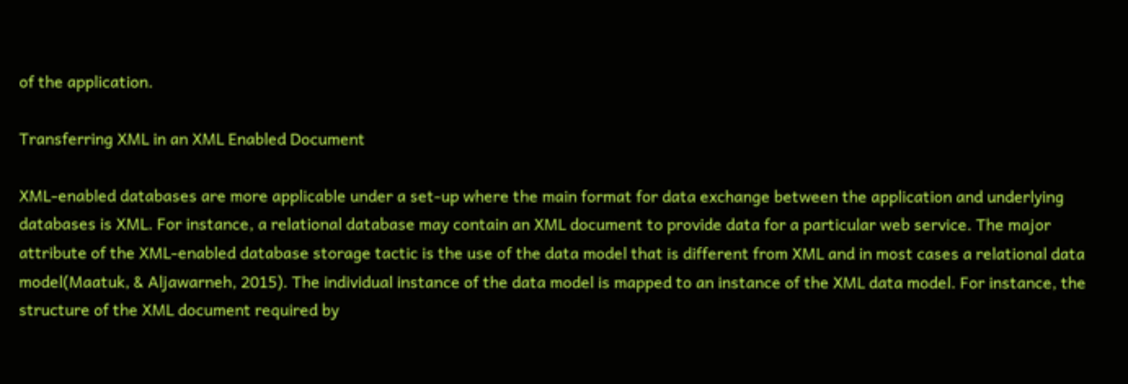of the application.

Transferring XML in an XML Enabled Document

XML-enabled databases are more applicable under a set-up where the main format for data exchange between the application and underlying databases is XML. For instance, a relational database may contain an XML document to provide data for a particular web service. The major attribute of the XML-enabled database storage tactic is the use of the data model that is different from XML and in most cases a relational data model(Maatuk, & Aljawarneh, 2015). The individual instance of the data model is mapped to an instance of the XML data model. For instance, the structure of the XML document required by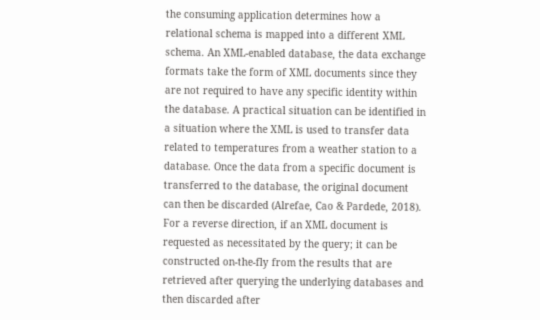the consuming application determines how a relational schema is mapped into a different XML schema. An XML-enabled database, the data exchange formats take the form of XML documents since they are not required to have any specific identity within the database. A practical situation can be identified in a situation where the XML is used to transfer data related to temperatures from a weather station to a database. Once the data from a specific document is transferred to the database, the original document can then be discarded (Alrefae, Cao & Pardede, 2018). For a reverse direction, if an XML document is requested as necessitated by the query; it can be constructed on-the-fly from the results that are retrieved after querying the underlying databases and then discarded after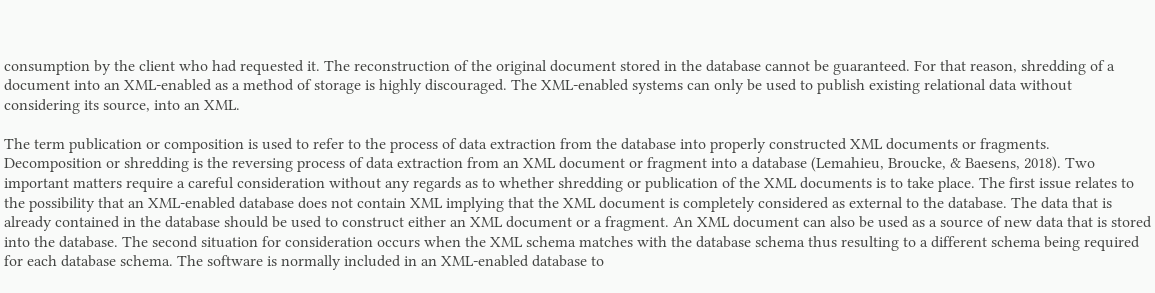consumption by the client who had requested it. The reconstruction of the original document stored in the database cannot be guaranteed. For that reason, shredding of a document into an XML-enabled as a method of storage is highly discouraged. The XML-enabled systems can only be used to publish existing relational data without considering its source, into an XML.

The term publication or composition is used to refer to the process of data extraction from the database into properly constructed XML documents or fragments. Decomposition or shredding is the reversing process of data extraction from an XML document or fragment into a database (Lemahieu, Broucke, & Baesens, 2018). Two important matters require a careful consideration without any regards as to whether shredding or publication of the XML documents is to take place. The first issue relates to the possibility that an XML-enabled database does not contain XML implying that the XML document is completely considered as external to the database. The data that is already contained in the database should be used to construct either an XML document or a fragment. An XML document can also be used as a source of new data that is stored into the database. The second situation for consideration occurs when the XML schema matches with the database schema thus resulting to a different schema being required for each database schema. The software is normally included in an XML-enabled database to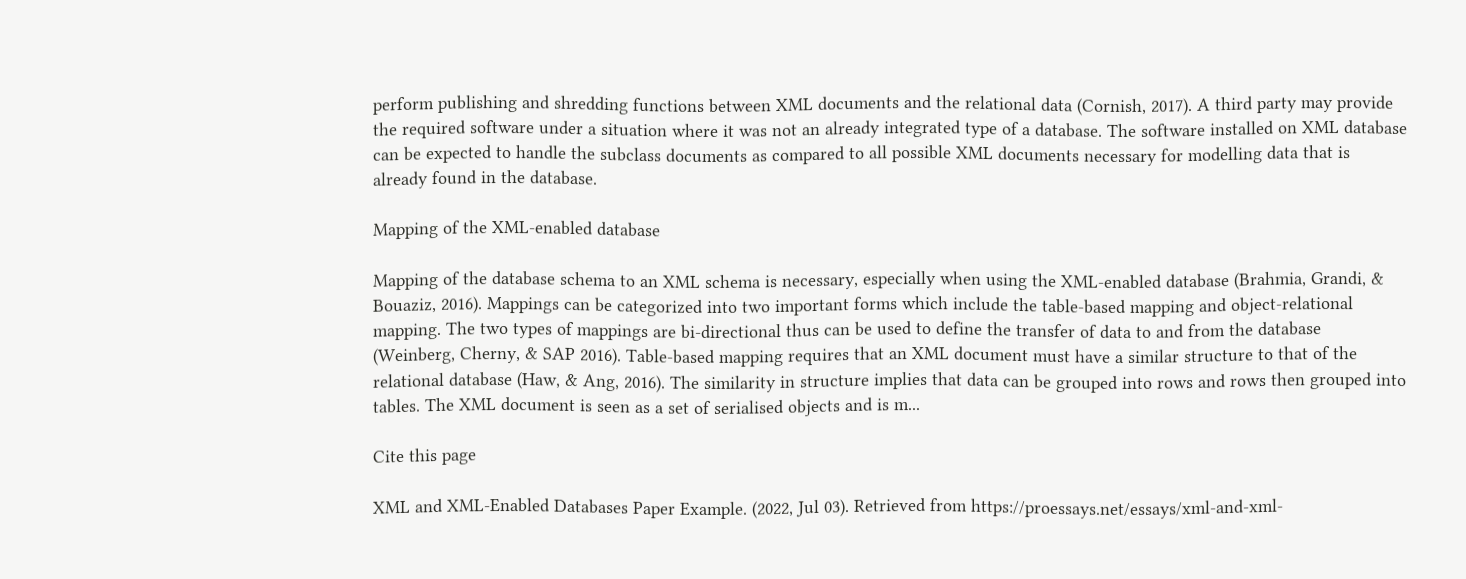perform publishing and shredding functions between XML documents and the relational data (Cornish, 2017). A third party may provide the required software under a situation where it was not an already integrated type of a database. The software installed on XML database can be expected to handle the subclass documents as compared to all possible XML documents necessary for modelling data that is already found in the database.

Mapping of the XML-enabled database

Mapping of the database schema to an XML schema is necessary, especially when using the XML-enabled database (Brahmia, Grandi, & Bouaziz, 2016). Mappings can be categorized into two important forms which include the table-based mapping and object-relational mapping. The two types of mappings are bi-directional thus can be used to define the transfer of data to and from the database (Weinberg, Cherny, & SAP 2016). Table-based mapping requires that an XML document must have a similar structure to that of the relational database (Haw, & Ang, 2016). The similarity in structure implies that data can be grouped into rows and rows then grouped into tables. The XML document is seen as a set of serialised objects and is m...

Cite this page

XML and XML-Enabled Databases Paper Example. (2022, Jul 03). Retrieved from https://proessays.net/essays/xml-and-xml-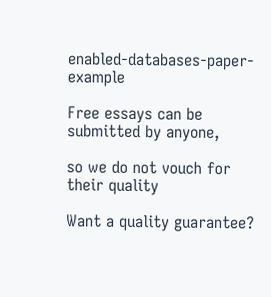enabled-databases-paper-example

Free essays can be submitted by anyone,

so we do not vouch for their quality

Want a quality guarantee?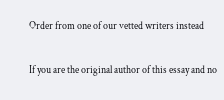Order from one of our vetted writers instead

If you are the original author of this essay and no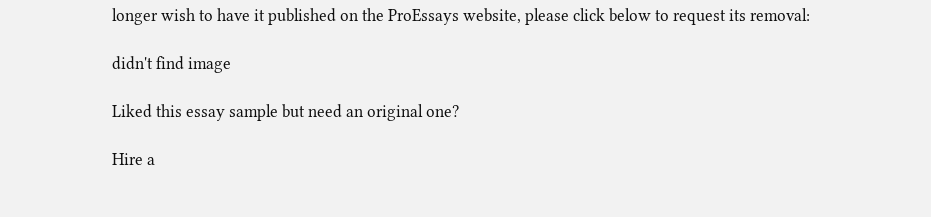longer wish to have it published on the ProEssays website, please click below to request its removal:

didn't find image

Liked this essay sample but need an original one?

Hire a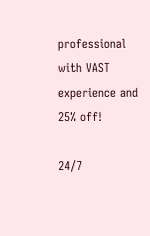professional with VAST experience and 25% off!

24/7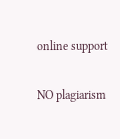online support

NO plagiarism